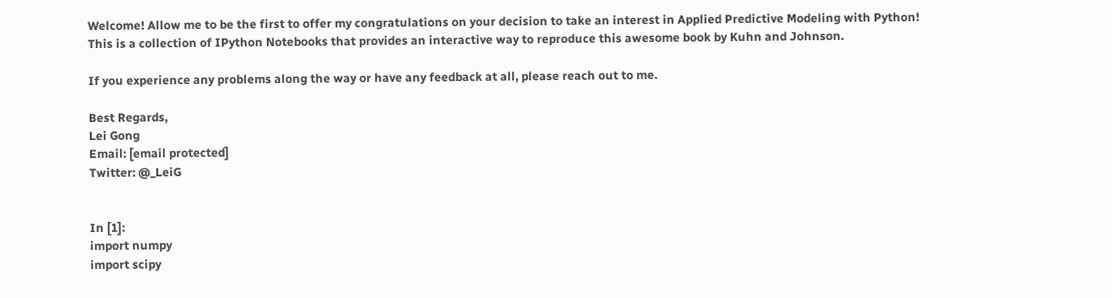Welcome! Allow me to be the first to offer my congratulations on your decision to take an interest in Applied Predictive Modeling with Python! This is a collection of IPython Notebooks that provides an interactive way to reproduce this awesome book by Kuhn and Johnson.

If you experience any problems along the way or have any feedback at all, please reach out to me.

Best Regards,
Lei Gong
Email: [email protected]
Twitter: @_LeiG


In [1]:
import numpy
import scipy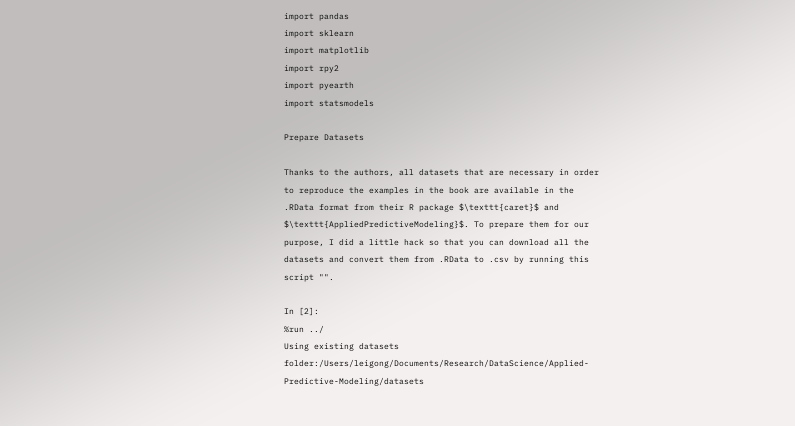import pandas
import sklearn
import matplotlib
import rpy2
import pyearth
import statsmodels

Prepare Datasets

Thanks to the authors, all datasets that are necessary in order to reproduce the examples in the book are available in the .RData format from their R package $\texttt{caret}$ and $\texttt{AppliedPredictiveModeling}$. To prepare them for our purpose, I did a little hack so that you can download all the datasets and convert them from .RData to .csv by running this script "".

In [2]:
%run ../
Using existing datasets folder:/Users/leigong/Documents/Research/DataScience/Applied-Predictive-Modeling/datasets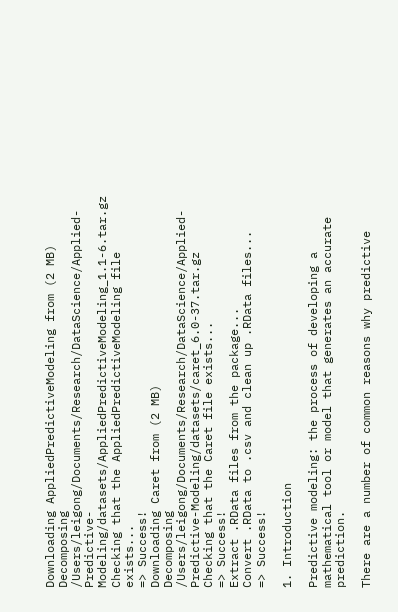Downloading AppliedPredictiveModeling from (2 MB)
Decomposing /Users/leigong/Documents/Research/DataScience/Applied-Predictive-Modeling/datasets/AppliedPredictiveModeling_1.1-6.tar.gz
Checking that the AppliedPredictiveModeling file exists...
=> Success!
Downloading Caret from (2 MB)
Decomposing /Users/leigong/Documents/Research/DataScience/Applied-Predictive-Modeling/datasets/caret_6.0-37.tar.gz
Checking that the Caret file exists...
=> Success!
Extract .RData files from the package...
Convert .RData to .csv and clean up .RData files...
=> Success!

1. Introduction

Predictive modeling: the process of developing a mathematical tool or model that generates an accurate prediction.

There are a number of common reasons why predictive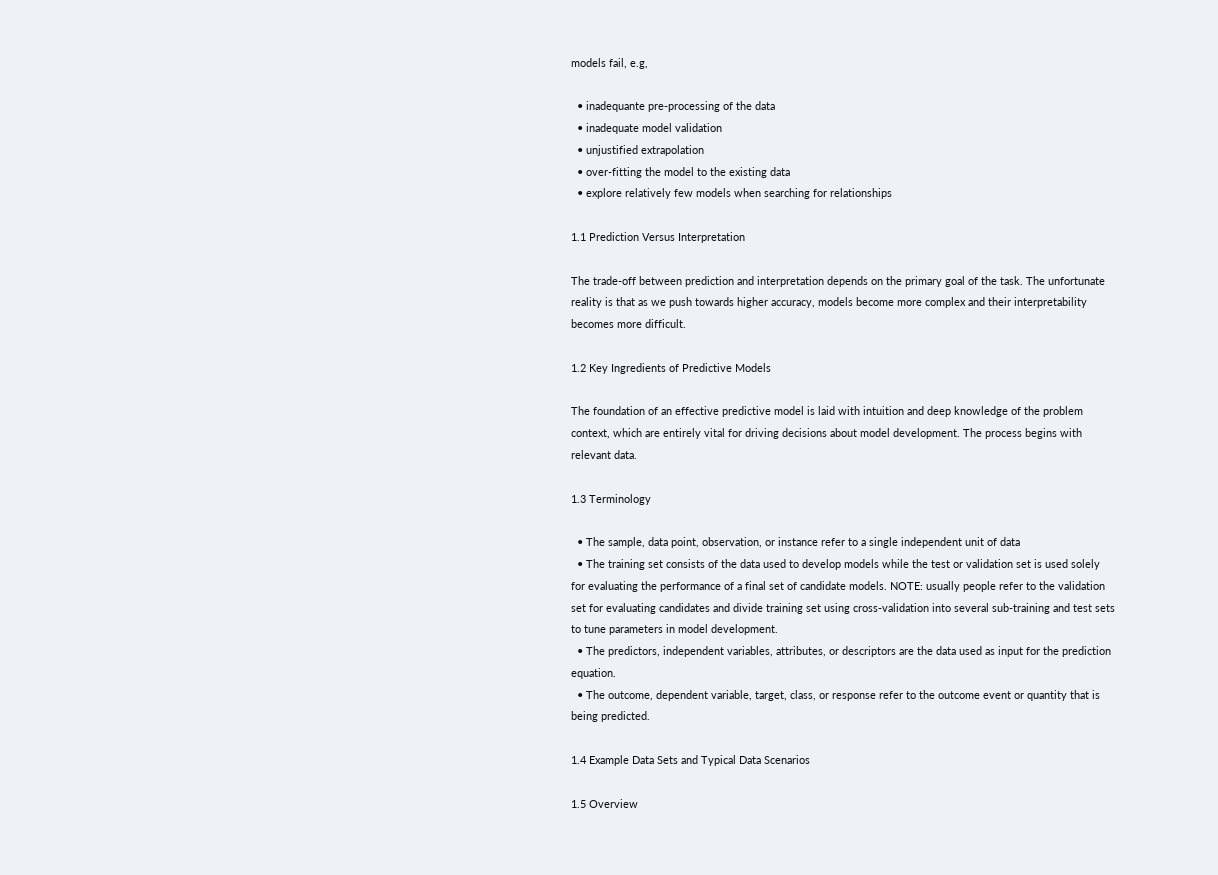models fail, e.g,

  • inadequante pre-processing of the data
  • inadequate model validation
  • unjustified extrapolation
  • over-fitting the model to the existing data
  • explore relatively few models when searching for relationships

1.1 Prediction Versus Interpretation

The trade-off between prediction and interpretation depends on the primary goal of the task. The unfortunate reality is that as we push towards higher accuracy, models become more complex and their interpretability becomes more difficult.

1.2 Key Ingredients of Predictive Models

The foundation of an effective predictive model is laid with intuition and deep knowledge of the problem context, which are entirely vital for driving decisions about model development. The process begins with relevant data.

1.3 Terminology

  • The sample, data point, observation, or instance refer to a single independent unit of data
  • The training set consists of the data used to develop models while the test or validation set is used solely for evaluating the performance of a final set of candidate models. NOTE: usually people refer to the validation set for evaluating candidates and divide training set using cross-validation into several sub-training and test sets to tune parameters in model development.
  • The predictors, independent variables, attributes, or descriptors are the data used as input for the prediction equation.
  • The outcome, dependent variable, target, class, or response refer to the outcome event or quantity that is being predicted.

1.4 Example Data Sets and Typical Data Scenarios

1.5 Overview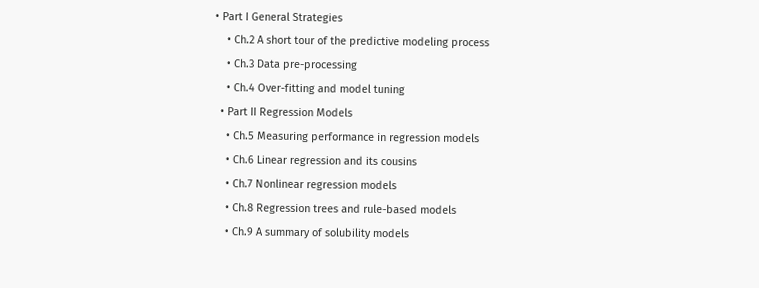• Part I General Strategies
    • Ch.2 A short tour of the predictive modeling process
    • Ch.3 Data pre-processing
    • Ch.4 Over-fitting and model tuning
  • Part II Regression Models
    • Ch.5 Measuring performance in regression models
    • Ch.6 Linear regression and its cousins
    • Ch.7 Nonlinear regression models
    • Ch.8 Regression trees and rule-based models
    • Ch.9 A summary of solubility models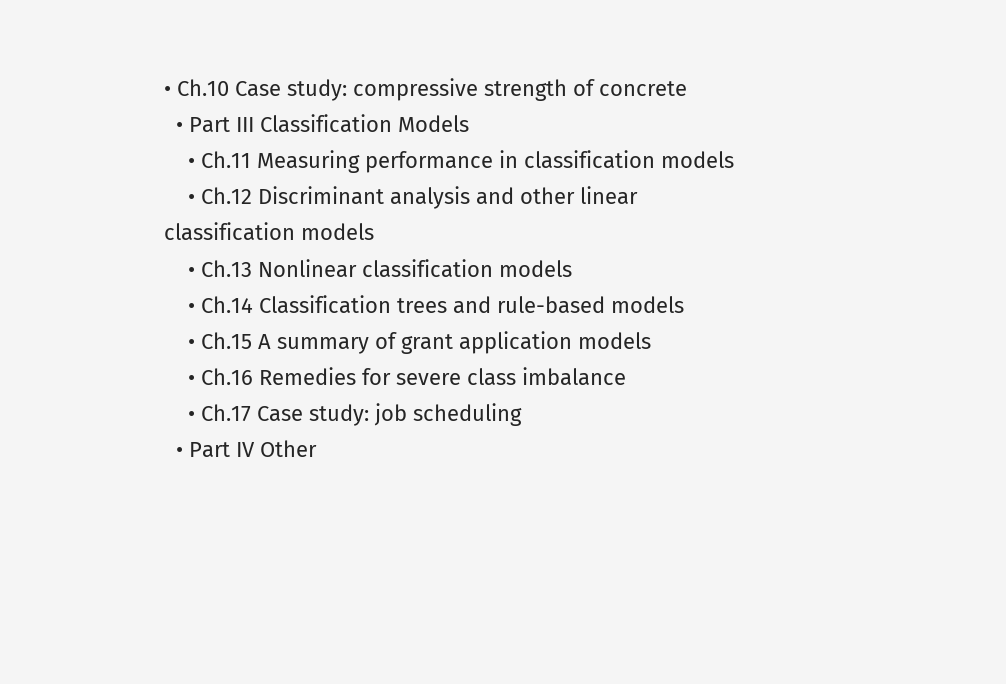• Ch.10 Case study: compressive strength of concrete
  • Part III Classification Models
    • Ch.11 Measuring performance in classification models
    • Ch.12 Discriminant analysis and other linear classification models
    • Ch.13 Nonlinear classification models
    • Ch.14 Classification trees and rule-based models
    • Ch.15 A summary of grant application models
    • Ch.16 Remedies for severe class imbalance
    • Ch.17 Case study: job scheduling
  • Part IV Other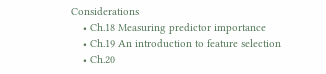Considerations
    • Ch.18 Measuring predictor importance
    • Ch.19 An introduction to feature selection
    • Ch.20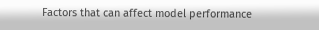Factors that can affect model performance